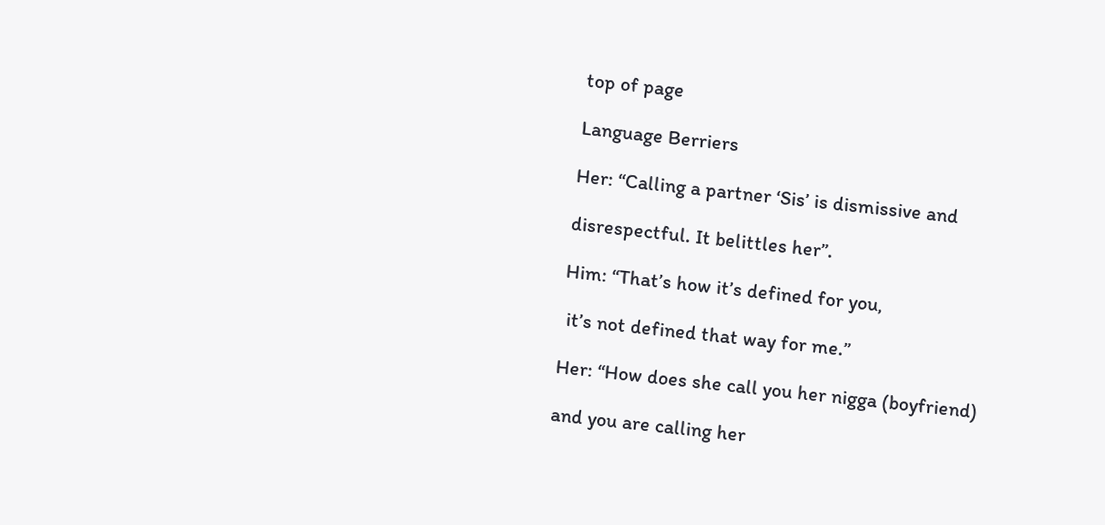top of page

Language Berriers

Her: “Calling a partner ‘Sis’ is dismissive and

disrespectful. It belittles her”.

Him: “That’s how it’s defined for you,

 it’s not defined that way for me.”

Her: “How does she call you her nigga (boyfriend)

and you are calling her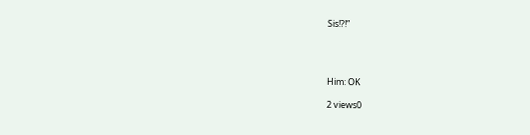Sis!?!”




Him: OK

2 views0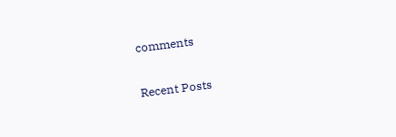comments

Recent Posts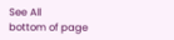See All
bottom of page